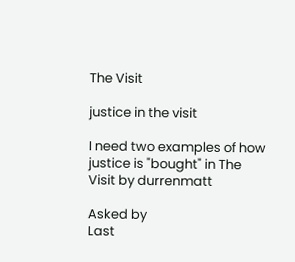The Visit

justice in the visit

I need two examples of how justice is "bought" in The Visit by durrenmatt

Asked by
Last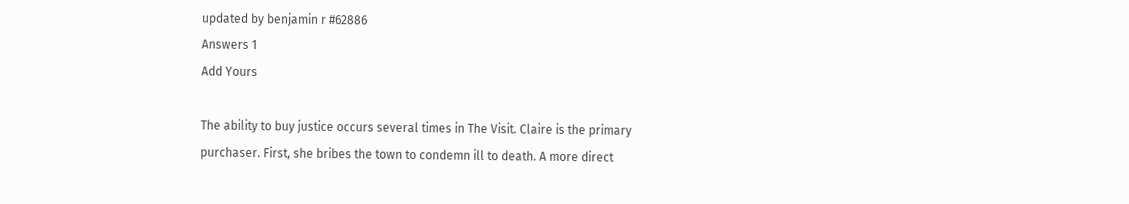updated by benjamin r #62886
Answers 1
Add Yours

The ability to buy justice occurs several times in The Visit. Claire is the primary purchaser. First, she bribes the town to condemn ill to death. A more direct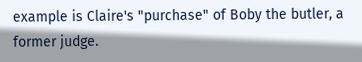example is Claire's "purchase" of Boby the butler, a former judge.